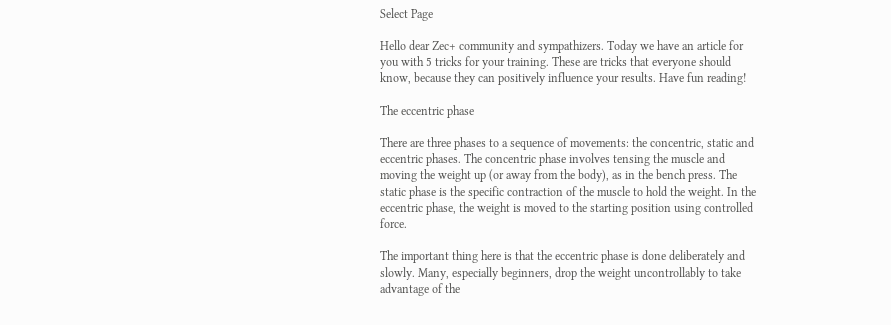Select Page

Hello dear Zec+ community and sympathizers. Today we have an article for you with 5 tricks for your training. These are tricks that everyone should know, because they can positively influence your results. Have fun reading!

The eccentric phase

There are three phases to a sequence of movements: the concentric, static and eccentric phases. The concentric phase involves tensing the muscle and moving the weight up (or away from the body), as in the bench press. The static phase is the specific contraction of the muscle to hold the weight. In the eccentric phase, the weight is moved to the starting position using controlled force.

The important thing here is that the eccentric phase is done deliberately and slowly. Many, especially beginners, drop the weight uncontrollably to take advantage of the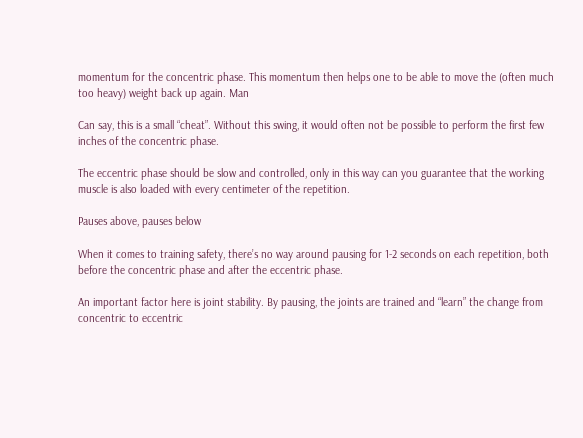momentum for the concentric phase. This momentum then helps one to be able to move the (often much too heavy) weight back up again. Man

Can say, this is a small “cheat”. Without this swing, it would often not be possible to perform the first few inches of the concentric phase.

The eccentric phase should be slow and controlled, only in this way can you guarantee that the working muscle is also loaded with every centimeter of the repetition.

Pauses above, pauses below

When it comes to training safety, there’s no way around pausing for 1-2 seconds on each repetition, both before the concentric phase and after the eccentric phase.

An important factor here is joint stability. By pausing, the joints are trained and “learn” the change from concentric to eccentric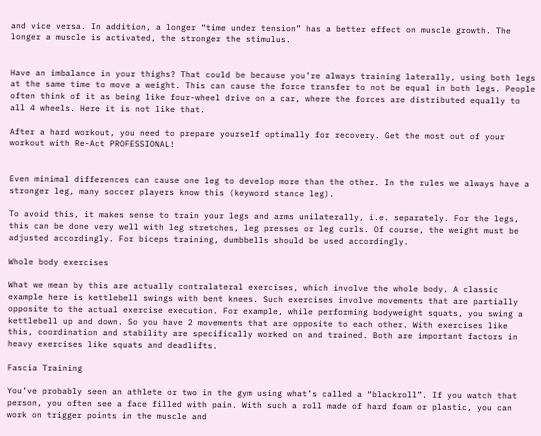and vice versa. In addition, a longer “time under tension” has a better effect on muscle growth. The longer a muscle is activated, the stronger the stimulus.


Have an imbalance in your thighs? That could be because you’re always training laterally, using both legs at the same time to move a weight. This can cause the force transfer to not be equal in both legs. People often think of it as being like four-wheel drive on a car, where the forces are distributed equally to all 4 wheels. Here it is not like that.

After a hard workout, you need to prepare yourself optimally for recovery. Get the most out of your workout with Re-Act PROFESSIONAL!


Even minimal differences can cause one leg to develop more than the other. In the rules we always have a stronger leg, many soccer players know this (keyword stance leg).

To avoid this, it makes sense to train your legs and arms unilaterally, i.e. separately. For the legs, this can be done very well with leg stretches, leg presses or leg curls. Of course, the weight must be adjusted accordingly. For biceps training, dumbbells should be used accordingly.

Whole body exercises

What we mean by this are actually contralateral exercises, which involve the whole body. A classic example here is kettlebell swings with bent knees. Such exercises involve movements that are partially opposite to the actual exercise execution. For example, while performing bodyweight squats, you swing a kettlebell up and down. So you have 2 movements that are opposite to each other. With exercises like this, coordination and stability are specifically worked on and trained. Both are important factors in heavy exercises like squats and deadlifts.

Fascia Training

You’ve probably seen an athlete or two in the gym using what’s called a “blackroll”. If you watch that person, you often see a face filled with pain. With such a roll made of hard foam or plastic, you can work on trigger points in the muscle and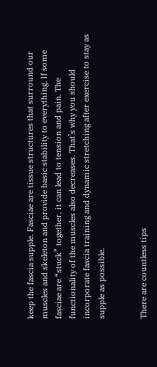keep the fascia supple. Fasciae are tissue structures that surround our muscles and skeleton and provide basic stability to everything. If some fasciae are “stuck” together, it can lead to tension and pain. The functionality of the muscles also decreases. That’s why you should incorporate fascia training and dynamic stretching after exercise to stay as supple as possible.


There are countless tips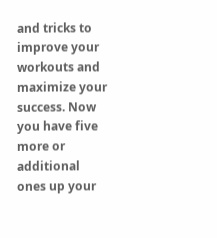and tricks to improve your workouts and maximize your success. Now you have five more or additional ones up your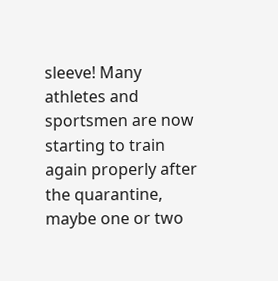sleeve! Many athletes and sportsmen are now starting to train again properly after the quarantine, maybe one or two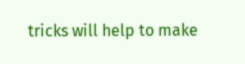tricks will help to make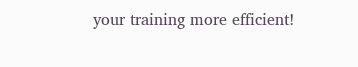your training more efficient!